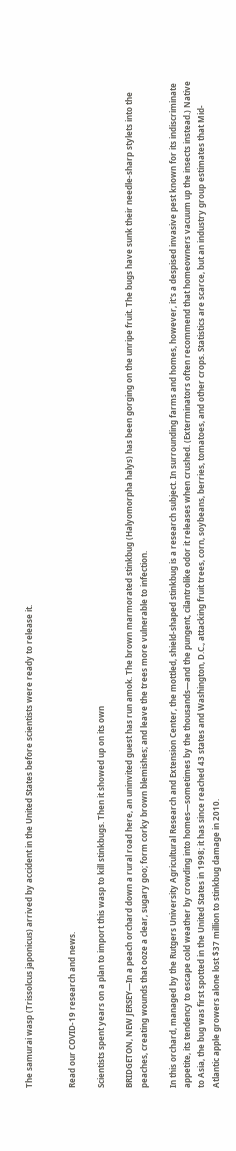The samurai wasp (Trissolcus japonicus) arrived by accident in the United States before scientists were ready to release it.


Read our COVID-19 research and news.

Scientists spent years on a plan to import this wasp to kill stinkbugs. Then it showed up on its own

BRIDGETON, NEW JERSEY—In a peach orchard down a rural road here, an uninvited guest has run amok. The brown marmorated stinkbug (Halyomorpha halys) has been gorging on the unripe fruit. The bugs have sunk their needle-sharp stylets into the peaches, creating wounds that ooze a clear, sugary goo; form corky brown blemishes; and leave the trees more vulnerable to infection.

In this orchard, managed by the Rutgers University Agricultural Research and Extension Center, the mottled, shield-shaped stinkbug is a research subject. In surrounding farms and homes, however, it's a despised invasive pest known for its indiscriminate appetite, its tendency to escape cold weather by crowding into homes—sometimes by the thousands—and the pungent, cilantrolike odor it releases when crushed. (Exterminators often recommend that homeowners vacuum up the insects instead.) Native to Asia, the bug was first spotted in the United States in 1998; it has since reached 43 states and Washington, D.C., attacking fruit trees, corn, soybeans, berries, tomatoes, and other crops. Statistics are scarce, but an industry group estimates that Mid-Atlantic apple growers alone lost $37 million to stinkbug damage in 2010.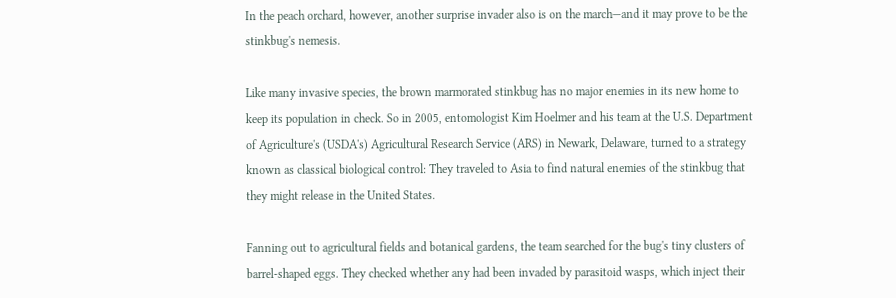In the peach orchard, however, another surprise invader also is on the march—and it may prove to be the stinkbug's nemesis.

Like many invasive species, the brown marmorated stinkbug has no major enemies in its new home to keep its population in check. So in 2005, entomologist Kim Hoelmer and his team at the U.S. Department of Agriculture's (USDA's) Agricultural Research Service (ARS) in Newark, Delaware, turned to a strategy known as classical biological control: They traveled to Asia to find natural enemies of the stinkbug that they might release in the United States.

Fanning out to agricultural fields and botanical gardens, the team searched for the bug's tiny clusters of barrel-shaped eggs. They checked whether any had been invaded by parasitoid wasps, which inject their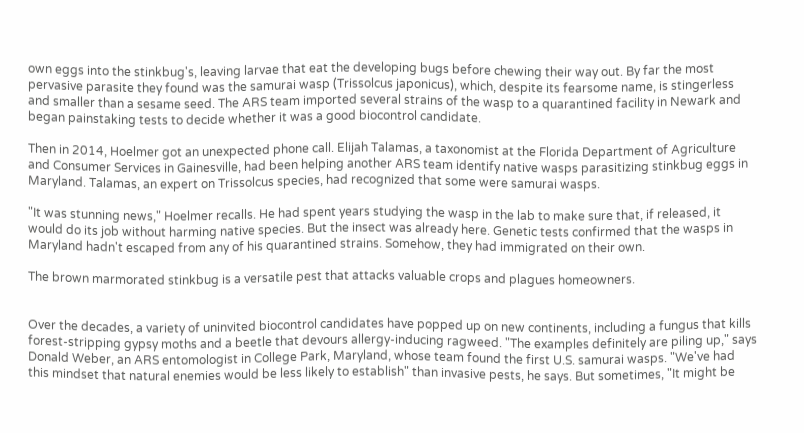own eggs into the stinkbug's, leaving larvae that eat the developing bugs before chewing their way out. By far the most pervasive parasite they found was the samurai wasp (Trissolcus japonicus), which, despite its fearsome name, is stingerless and smaller than a sesame seed. The ARS team imported several strains of the wasp to a quarantined facility in Newark and began painstaking tests to decide whether it was a good biocontrol candidate.

Then in 2014, Hoelmer got an unexpected phone call. Elijah Talamas, a taxonomist at the Florida Department of Agriculture and Consumer Services in Gainesville, had been helping another ARS team identify native wasps parasitizing stinkbug eggs in Maryland. Talamas, an expert on Trissolcus species, had recognized that some were samurai wasps.

"It was stunning news," Hoelmer recalls. He had spent years studying the wasp in the lab to make sure that, if released, it would do its job without harming native species. But the insect was already here. Genetic tests confirmed that the wasps in Maryland hadn't escaped from any of his quarantined strains. Somehow, they had immigrated on their own.

The brown marmorated stinkbug is a versatile pest that attacks valuable crops and plagues homeowners.


Over the decades, a variety of uninvited biocontrol candidates have popped up on new continents, including a fungus that kills forest-stripping gypsy moths and a beetle that devours allergy-inducing ragweed. "The examples definitely are piling up," says Donald Weber, an ARS entomologist in College Park, Maryland, whose team found the first U.S. samurai wasps. "We've had this mindset that natural enemies would be less likely to establish" than invasive pests, he says. But sometimes, "It might be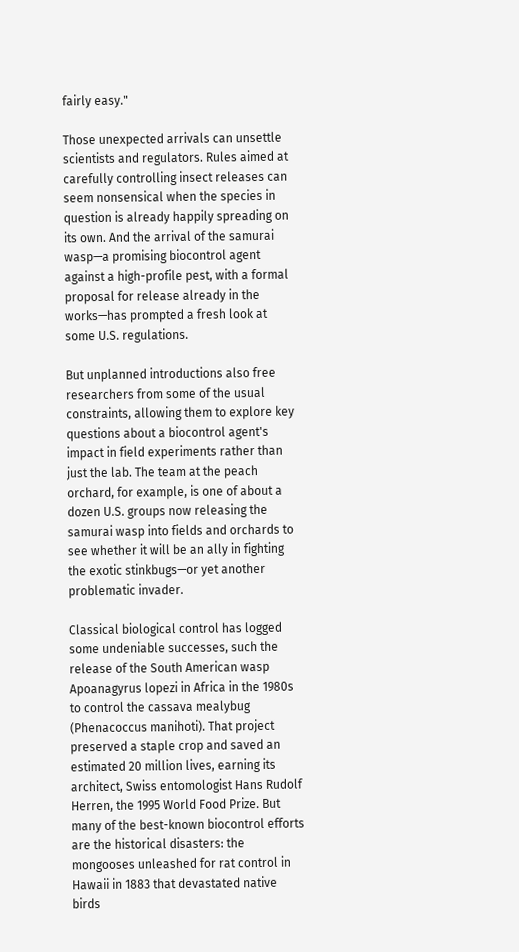fairly easy."

Those unexpected arrivals can unsettle scientists and regulators. Rules aimed at carefully controlling insect releases can seem nonsensical when the species in question is already happily spreading on its own. And the arrival of the samurai wasp—a promising biocontrol agent against a high-profile pest, with a formal proposal for release already in the works—has prompted a fresh look at some U.S. regulations.

But unplanned introductions also free researchers from some of the usual constraints, allowing them to explore key questions about a biocontrol agent's impact in field experiments rather than just the lab. The team at the peach orchard, for example, is one of about a dozen U.S. groups now releasing the samurai wasp into fields and orchards to see whether it will be an ally in fighting the exotic stinkbugs—or yet another problematic invader.

Classical biological control has logged some undeniable successes, such the release of the South American wasp Apoanagyrus lopezi in Africa in the 1980s to control the cassava mealybug (Phenacoccus manihoti). That project preserved a staple crop and saved an estimated 20 million lives, earning its architect, Swiss entomologist Hans Rudolf Herren, the 1995 World Food Prize. But many of the best-known biocontrol efforts are the historical disasters: the mongooses unleashed for rat control in Hawaii in 1883 that devastated native birds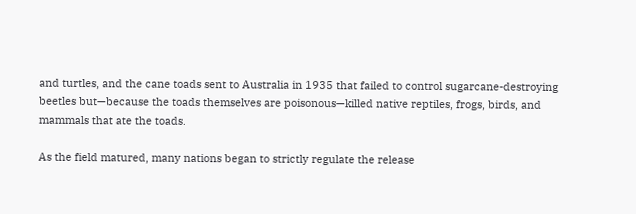and turtles, and the cane toads sent to Australia in 1935 that failed to control sugarcane-destroying beetles but—because the toads themselves are poisonous—killed native reptiles, frogs, birds, and mammals that ate the toads.

As the field matured, many nations began to strictly regulate the release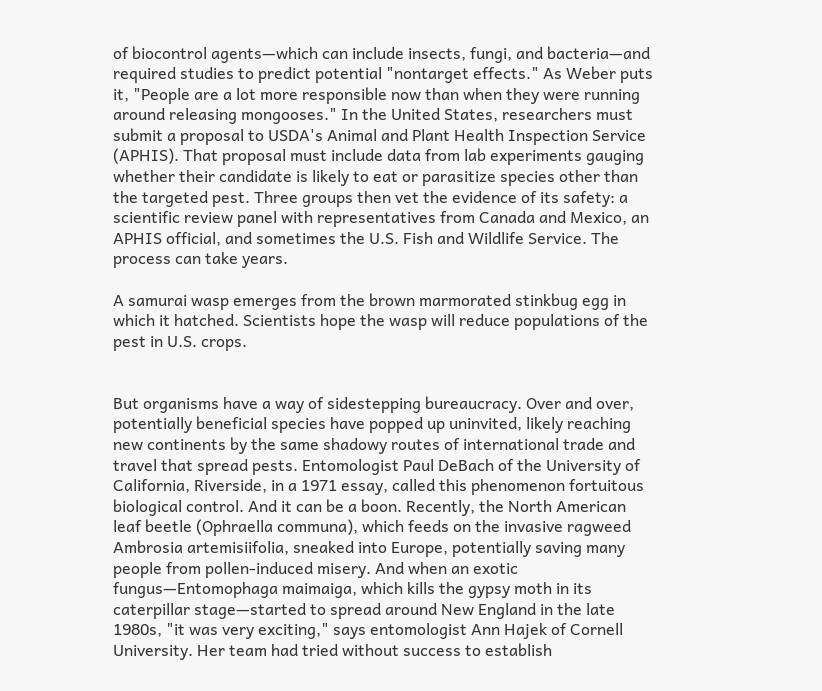of biocontrol agents—which can include insects, fungi, and bacteria—and required studies to predict potential "nontarget effects." As Weber puts it, "People are a lot more responsible now than when they were running around releasing mongooses." In the United States, researchers must submit a proposal to USDA's Animal and Plant Health Inspection Service (APHIS). That proposal must include data from lab experiments gauging whether their candidate is likely to eat or parasitize species other than the targeted pest. Three groups then vet the evidence of its safety: a scientific review panel with representatives from Canada and Mexico, an APHIS official, and sometimes the U.S. Fish and Wildlife Service. The process can take years.

A samurai wasp emerges from the brown marmorated stinkbug egg in which it hatched. Scientists hope the wasp will reduce populations of the pest in U.S. crops.


But organisms have a way of sidestepping bureaucracy. Over and over, potentially beneficial species have popped up uninvited, likely reaching new continents by the same shadowy routes of international trade and travel that spread pests. Entomologist Paul DeBach of the University of California, Riverside, in a 1971 essay, called this phenomenon fortuitous biological control. And it can be a boon. Recently, the North American leaf beetle (Ophraella communa), which feeds on the invasive ragweed Ambrosia artemisiifolia, sneaked into Europe, potentially saving many people from pollen-induced misery. And when an exotic fungus—Entomophaga maimaiga, which kills the gypsy moth in its caterpillar stage—started to spread around New England in the late 1980s, "it was very exciting," says entomologist Ann Hajek of Cornell University. Her team had tried without success to establish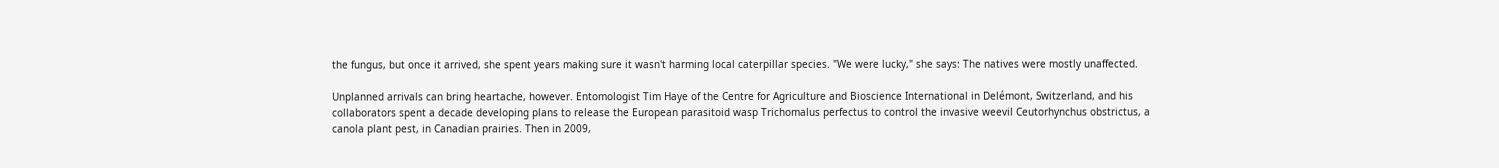the fungus, but once it arrived, she spent years making sure it wasn't harming local caterpillar species. "We were lucky," she says: The natives were mostly unaffected.

Unplanned arrivals can bring heartache, however. Entomologist Tim Haye of the Centre for Agriculture and Bioscience International in Delémont, Switzerland, and his collaborators spent a decade developing plans to release the European parasitoid wasp Trichomalus perfectus to control the invasive weevil Ceutorhynchus obstrictus, a canola plant pest, in Canadian prairies. Then in 2009,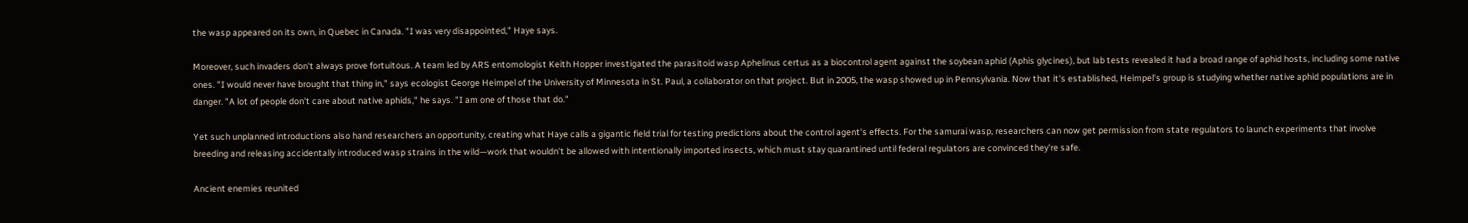the wasp appeared on its own, in Quebec in Canada. "I was very disappointed," Haye says.

Moreover, such invaders don't always prove fortuitous. A team led by ARS entomologist Keith Hopper investigated the parasitoid wasp Aphelinus certus as a biocontrol agent against the soybean aphid (Aphis glycines), but lab tests revealed it had a broad range of aphid hosts, including some native ones. "I would never have brought that thing in," says ecologist George Heimpel of the University of Minnesota in St. Paul, a collaborator on that project. But in 2005, the wasp showed up in Pennsylvania. Now that it's established, Heimpel's group is studying whether native aphid populations are in danger. "A lot of people don't care about native aphids," he says. "I am one of those that do."

Yet such unplanned introductions also hand researchers an opportunity, creating what Haye calls a gigantic field trial for testing predictions about the control agent's effects. For the samurai wasp, researchers can now get permission from state regulators to launch experiments that involve breeding and releasing accidentally introduced wasp strains in the wild—work that wouldn't be allowed with intentionally imported insects, which must stay quarantined until federal regulators are convinced they're safe.

Ancient enemies reunited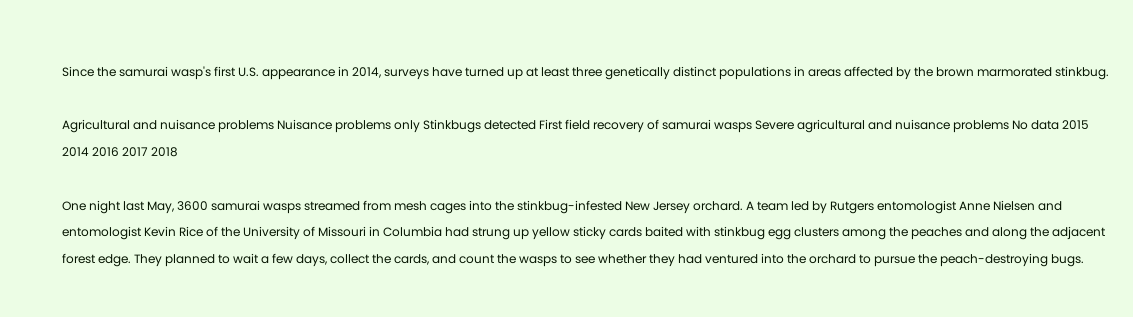Since the samurai wasp's first U.S. appearance in 2014, surveys have turned up at least three genetically distinct populations in areas affected by the brown marmorated stinkbug.

Agricultural and nuisance problems Nuisance problems only Stinkbugs detected First field recovery of samurai wasps Severe agricultural and nuisance problems No data 2015 2014 2016 2017 2018

One night last May, 3600 samurai wasps streamed from mesh cages into the stinkbug-infested New Jersey orchard. A team led by Rutgers entomologist Anne Nielsen and entomologist Kevin Rice of the University of Missouri in Columbia had strung up yellow sticky cards baited with stinkbug egg clusters among the peaches and along the adjacent forest edge. They planned to wait a few days, collect the cards, and count the wasps to see whether they had ventured into the orchard to pursue the peach-destroying bugs.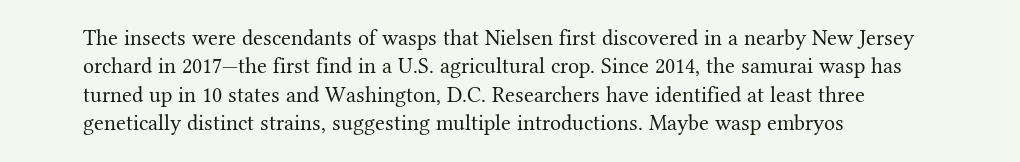The insects were descendants of wasps that Nielsen first discovered in a nearby New Jersey orchard in 2017—the first find in a U.S. agricultural crop. Since 2014, the samurai wasp has turned up in 10 states and Washington, D.C. Researchers have identified at least three genetically distinct strains, suggesting multiple introductions. Maybe wasp embryos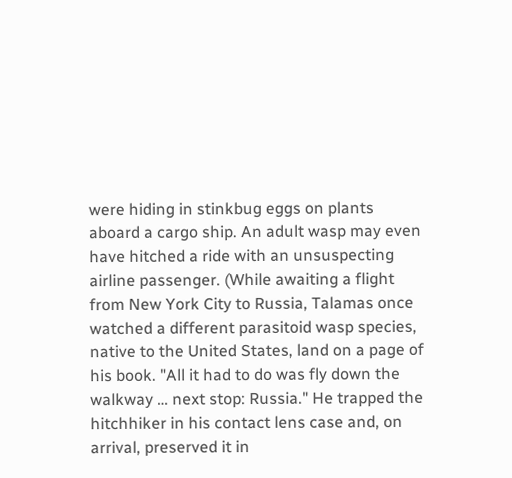were hiding in stinkbug eggs on plants aboard a cargo ship. An adult wasp may even have hitched a ride with an unsuspecting airline passenger. (While awaiting a flight from New York City to Russia, Talamas once watched a different parasitoid wasp species, native to the United States, land on a page of his book. "All it had to do was fly down the walkway … next stop: Russia." He trapped the hitchhiker in his contact lens case and, on arrival, preserved it in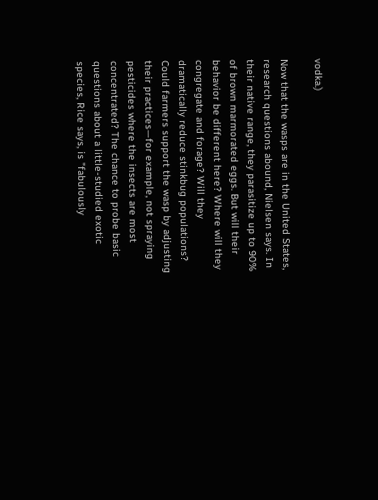vodka.)

Now that the wasps are in the United States, research questions abound, Nielsen says. In their native range, they parasitize up to 90% of brown marmorated eggs. But will their behavior be different here? Where will they congregate and forage? Will they dramatically reduce stinkbug populations? Could farmers support the wasp by adjusting their practices—for example, not spraying pesticides where the insects are most concentrated? The chance to probe basic questions about a little-studied exotic species, Rice says, is "fabulously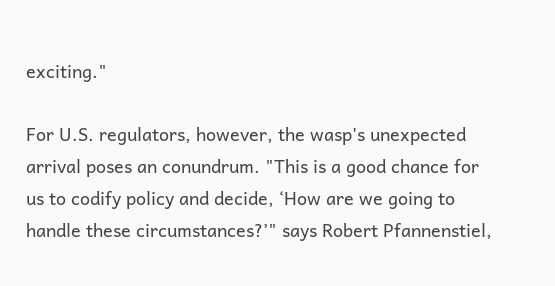exciting."

For U.S. regulators, however, the wasp's unexpected arrival poses an conundrum. "This is a good chance for us to codify policy and decide, ‘How are we going to handle these circumstances?’" says Robert Pfannenstiel,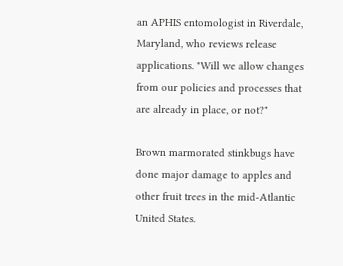an APHIS entomologist in Riverdale, Maryland, who reviews release applications. "Will we allow changes from our policies and processes that are already in place, or not?"

Brown marmorated stinkbugs have done major damage to apples and other fruit trees in the mid-Atlantic United States.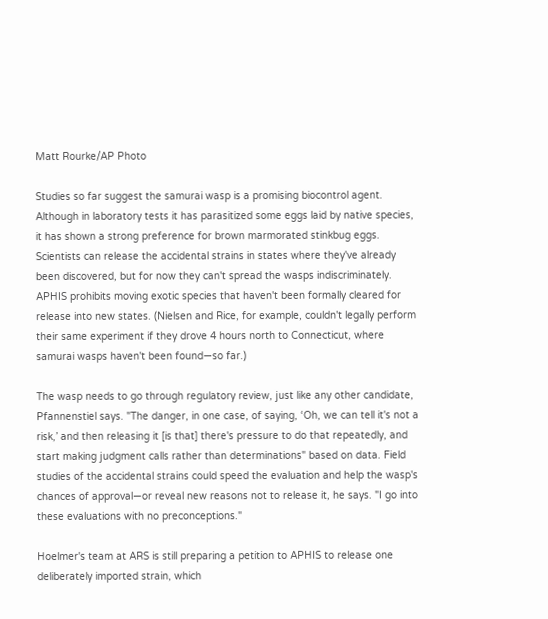Matt Rourke/AP Photo

Studies so far suggest the samurai wasp is a promising biocontrol agent. Although in laboratory tests it has parasitized some eggs laid by native species, it has shown a strong preference for brown marmorated stinkbug eggs. Scientists can release the accidental strains in states where they've already been discovered, but for now they can't spread the wasps indiscriminately. APHIS prohibits moving exotic species that haven't been formally cleared for release into new states. (Nielsen and Rice, for example, couldn't legally perform their same experiment if they drove 4 hours north to Connecticut, where samurai wasps haven't been found—so far.)

The wasp needs to go through regulatory review, just like any other candidate, Pfannenstiel says. "The danger, in one case, of saying, ‘Oh, we can tell it's not a risk,’ and then releasing it [is that] there's pressure to do that repeatedly, and start making judgment calls rather than determinations" based on data. Field studies of the accidental strains could speed the evaluation and help the wasp's chances of approval—or reveal new reasons not to release it, he says. "I go into these evaluations with no preconceptions."

Hoelmer's team at ARS is still preparing a petition to APHIS to release one deliberately imported strain, which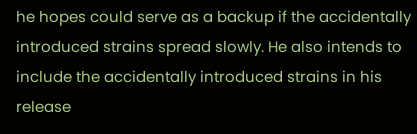he hopes could serve as a backup if the accidentally introduced strains spread slowly. He also intends to include the accidentally introduced strains in his release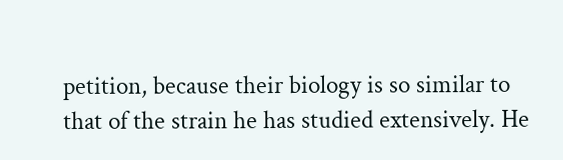petition, because their biology is so similar to that of the strain he has studied extensively. He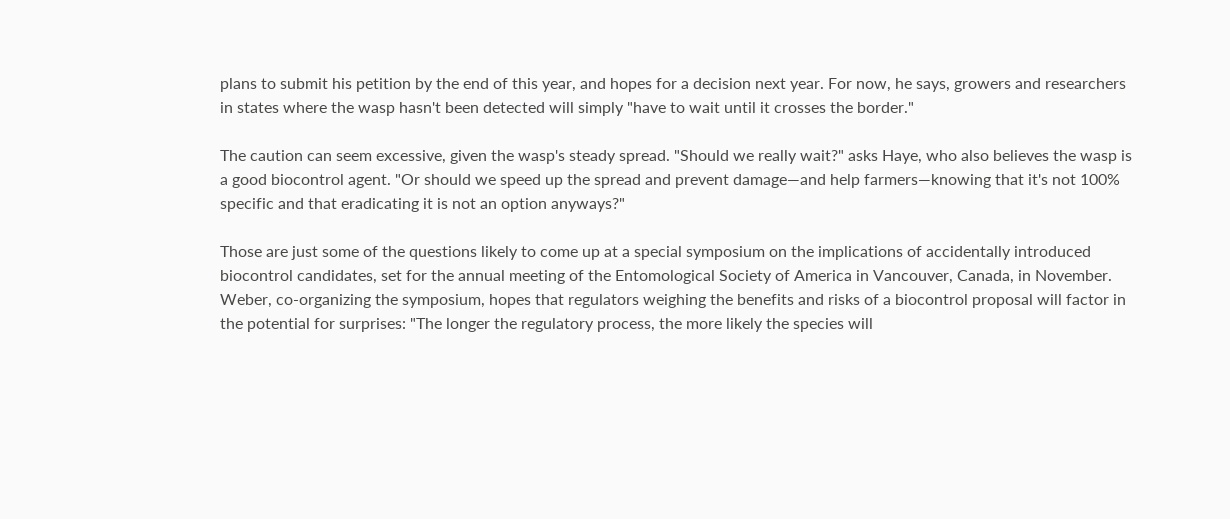plans to submit his petition by the end of this year, and hopes for a decision next year. For now, he says, growers and researchers in states where the wasp hasn't been detected will simply "have to wait until it crosses the border."

The caution can seem excessive, given the wasp's steady spread. "Should we really wait?" asks Haye, who also believes the wasp is a good biocontrol agent. "Or should we speed up the spread and prevent damage—and help farmers—knowing that it's not 100% specific and that eradicating it is not an option anyways?"

Those are just some of the questions likely to come up at a special symposium on the implications of accidentally introduced biocontrol candidates, set for the annual meeting of the Entomological Society of America in Vancouver, Canada, in November. Weber, co-organizing the symposium, hopes that regulators weighing the benefits and risks of a biocontrol proposal will factor in the potential for surprises: "The longer the regulatory process, the more likely the species will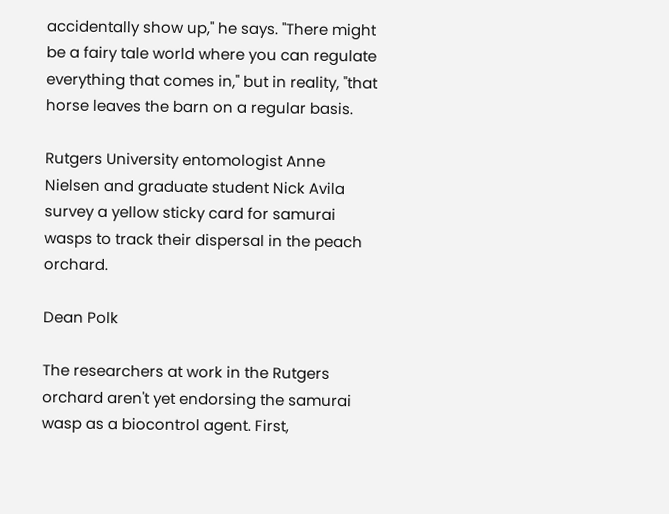accidentally show up," he says. "There might be a fairy tale world where you can regulate everything that comes in," but in reality, "that horse leaves the barn on a regular basis.

Rutgers University entomologist Anne Nielsen and graduate student Nick Avila survey a yellow sticky card for samurai wasps to track their dispersal in the peach orchard.

Dean Polk

The researchers at work in the Rutgers orchard aren't yet endorsing the samurai wasp as a biocontrol agent. First,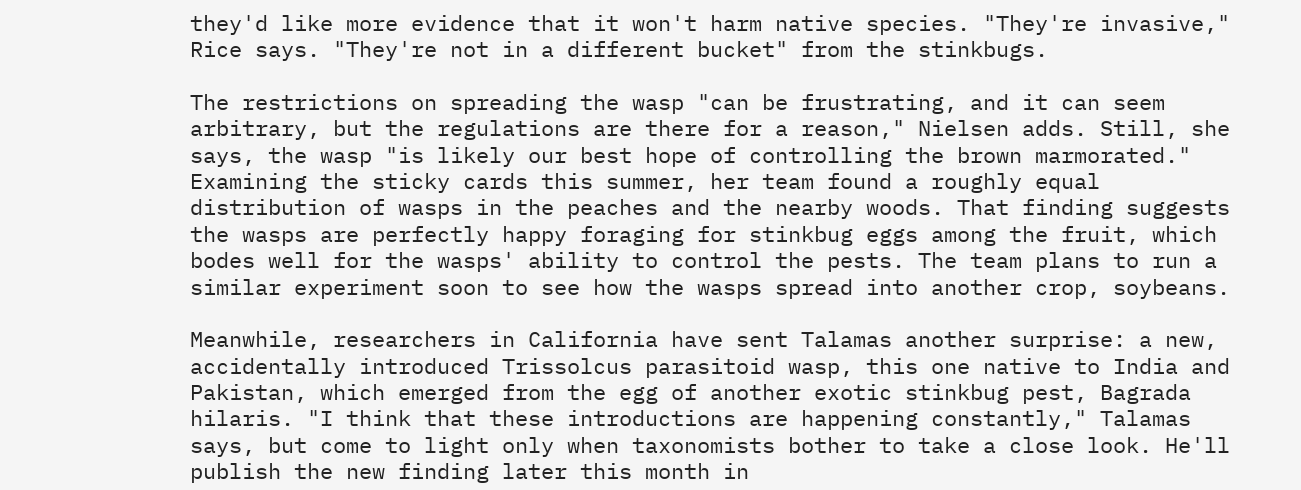they'd like more evidence that it won't harm native species. "They're invasive," Rice says. "They're not in a different bucket" from the stinkbugs.

The restrictions on spreading the wasp "can be frustrating, and it can seem arbitrary, but the regulations are there for a reason," Nielsen adds. Still, she says, the wasp "is likely our best hope of controlling the brown marmorated." Examining the sticky cards this summer, her team found a roughly equal distribution of wasps in the peaches and the nearby woods. That finding suggests the wasps are perfectly happy foraging for stinkbug eggs among the fruit, which bodes well for the wasps' ability to control the pests. The team plans to run a similar experiment soon to see how the wasps spread into another crop, soybeans.

Meanwhile, researchers in California have sent Talamas another surprise: a new, accidentally introduced Trissolcus parasitoid wasp, this one native to India and Pakistan, which emerged from the egg of another exotic stinkbug pest, Bagrada hilaris. "I think that these introductions are happening constantly," Talamas says, but come to light only when taxonomists bother to take a close look. He'll publish the new finding later this month in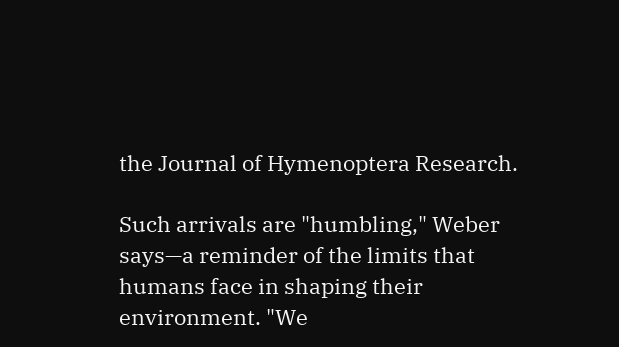the Journal of Hymenoptera Research.

Such arrivals are "humbling," Weber says—a reminder of the limits that humans face in shaping their environment. "We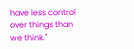have less control over things than we think."